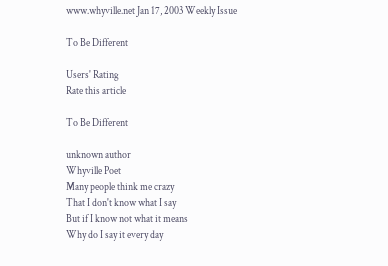www.whyville.net Jan 17, 2003 Weekly Issue

To Be Different

Users' Rating
Rate this article

To Be Different

unknown author
Whyville Poet
Many people think me crazy
That I don't know what I say
But if I know not what it means
Why do I say it every day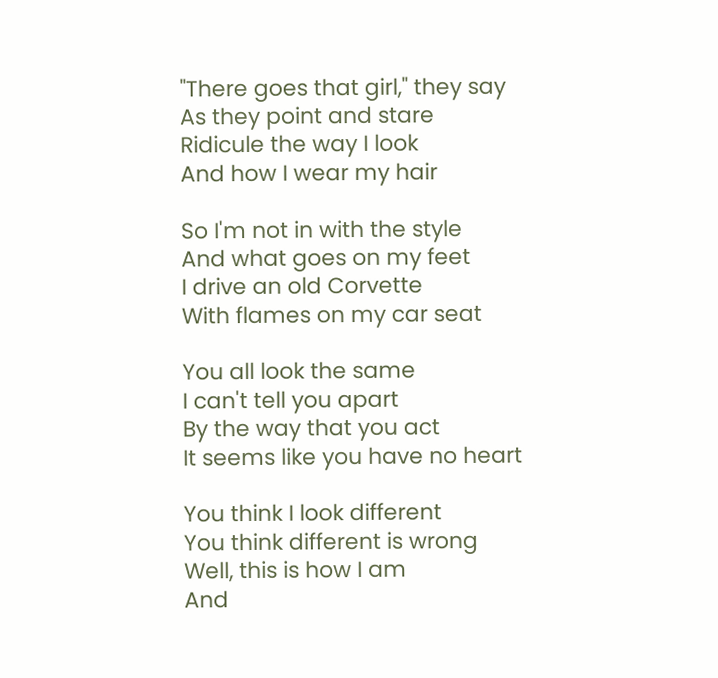"There goes that girl," they say
As they point and stare
Ridicule the way I look
And how I wear my hair

So I'm not in with the style
And what goes on my feet
I drive an old Corvette
With flames on my car seat

You all look the same
I can't tell you apart
By the way that you act
It seems like you have no heart

You think I look different
You think different is wrong
Well, this is how I am
And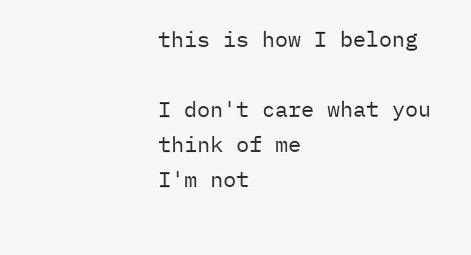this is how I belong

I don't care what you think of me
I'm not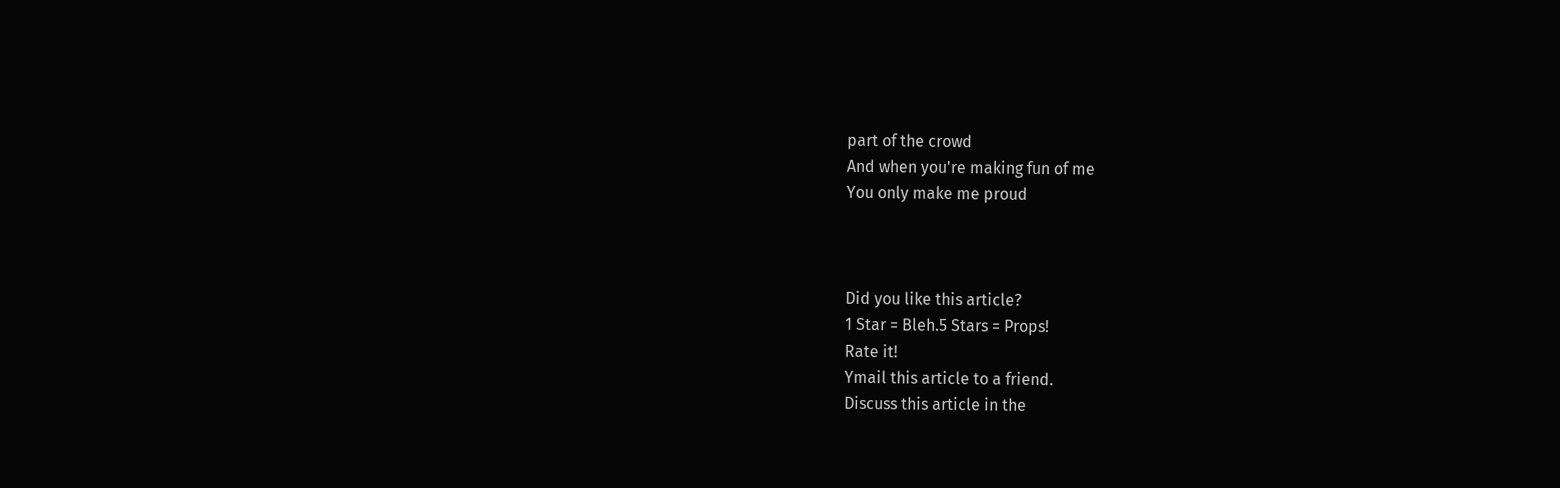part of the crowd
And when you're making fun of me
You only make me proud



Did you like this article?
1 Star = Bleh.5 Stars = Props!
Rate it!
Ymail this article to a friend.
Discuss this article in the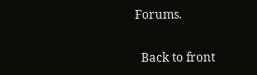Forums.

  Back to front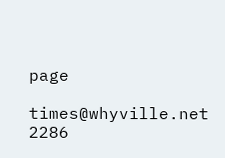page

times@whyville.net 2286